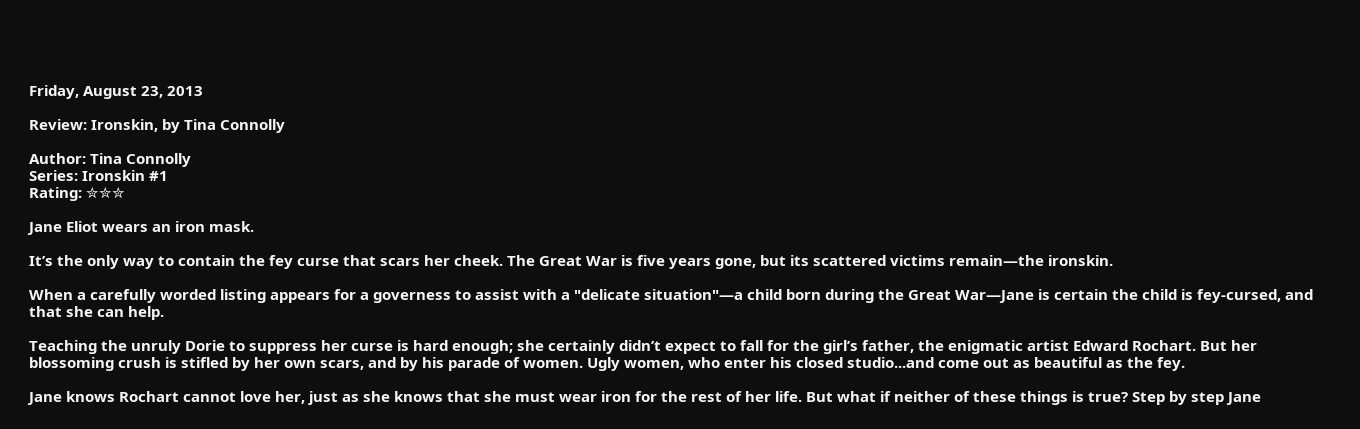Friday, August 23, 2013

Review: Ironskin, by Tina Connolly

Author: Tina Connolly
Series: Ironskin #1
Rating: ✮✮✮

Jane Eliot wears an iron mask.

It’s the only way to contain the fey curse that scars her cheek. The Great War is five years gone, but its scattered victims remain—the ironskin.

When a carefully worded listing appears for a governess to assist with a "delicate situation"—a child born during the Great War—Jane is certain the child is fey-cursed, and that she can help.

Teaching the unruly Dorie to suppress her curse is hard enough; she certainly didn’t expect to fall for the girl’s father, the enigmatic artist Edward Rochart. But her blossoming crush is stifled by her own scars, and by his parade of women. Ugly women, who enter his closed studio...and come out as beautiful as the fey.

Jane knows Rochart cannot love her, just as she knows that she must wear iron for the rest of her life. But what if neither of these things is true? Step by step Jane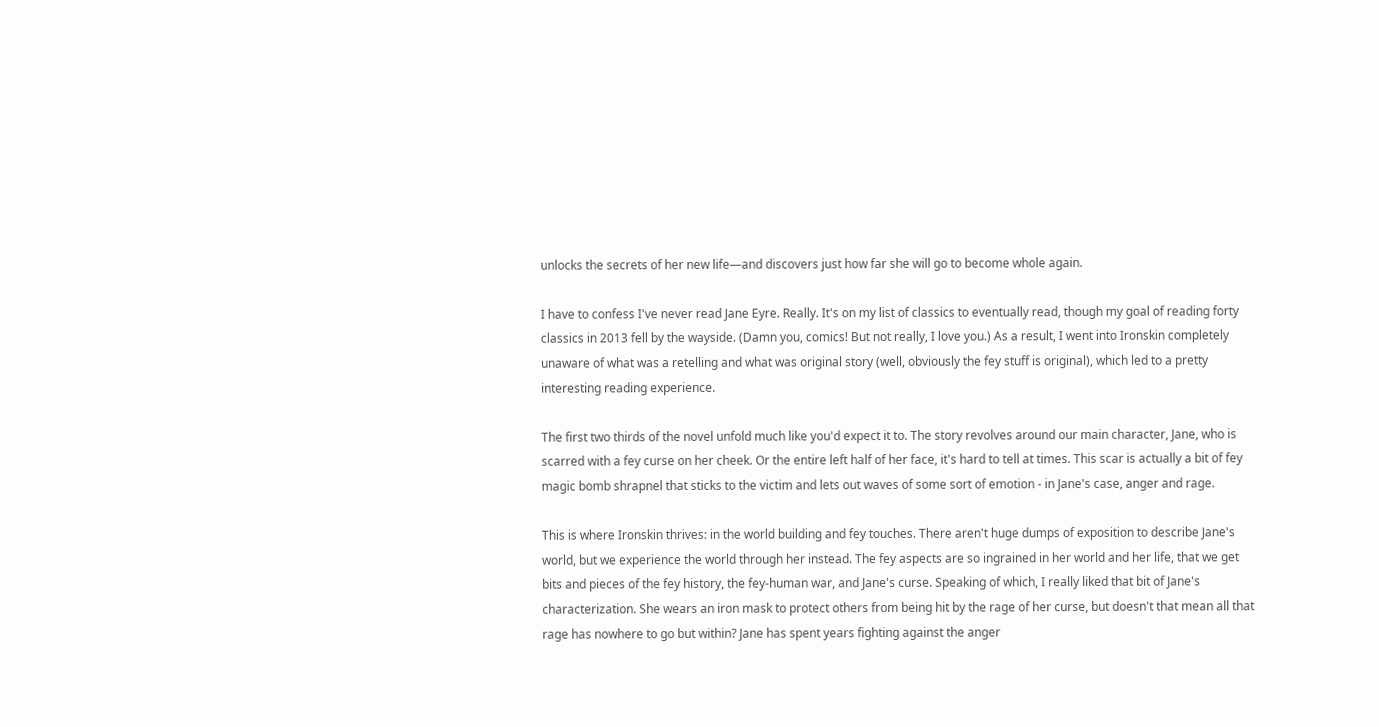unlocks the secrets of her new life—and discovers just how far she will go to become whole again.

I have to confess I've never read Jane Eyre. Really. It's on my list of classics to eventually read, though my goal of reading forty classics in 2013 fell by the wayside. (Damn you, comics! But not really, I love you.) As a result, I went into Ironskin completely unaware of what was a retelling and what was original story (well, obviously the fey stuff is original), which led to a pretty interesting reading experience.

The first two thirds of the novel unfold much like you'd expect it to. The story revolves around our main character, Jane, who is scarred with a fey curse on her cheek. Or the entire left half of her face, it's hard to tell at times. This scar is actually a bit of fey magic bomb shrapnel that sticks to the victim and lets out waves of some sort of emotion - in Jane's case, anger and rage.

This is where Ironskin thrives: in the world building and fey touches. There aren't huge dumps of exposition to describe Jane's world, but we experience the world through her instead. The fey aspects are so ingrained in her world and her life, that we get bits and pieces of the fey history, the fey-human war, and Jane's curse. Speaking of which, I really liked that bit of Jane's characterization. She wears an iron mask to protect others from being hit by the rage of her curse, but doesn't that mean all that rage has nowhere to go but within? Jane has spent years fighting against the anger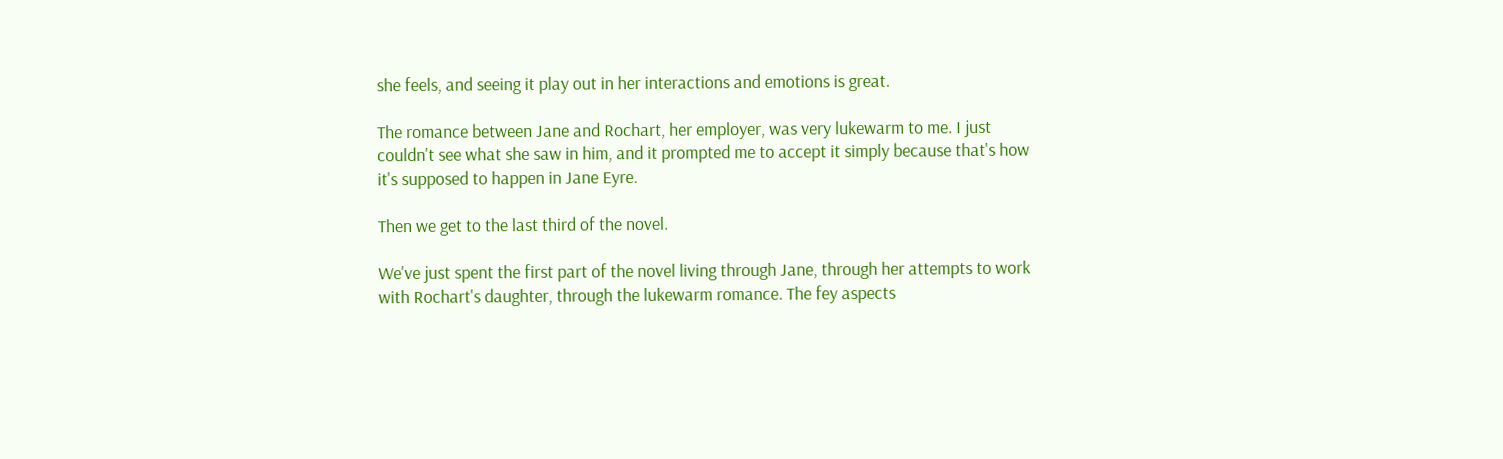she feels, and seeing it play out in her interactions and emotions is great.

The romance between Jane and Rochart, her employer, was very lukewarm to me. I just couldn't see what she saw in him, and it prompted me to accept it simply because that's how it's supposed to happen in Jane Eyre.

Then we get to the last third of the novel.

We've just spent the first part of the novel living through Jane, through her attempts to work with Rochart's daughter, through the lukewarm romance. The fey aspects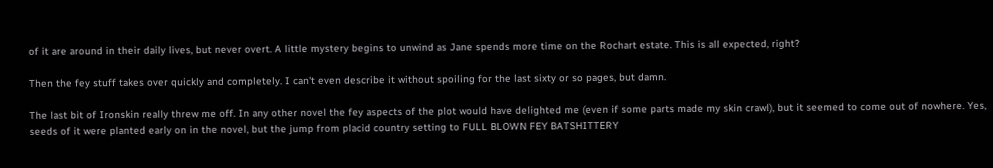of it are around in their daily lives, but never overt. A little mystery begins to unwind as Jane spends more time on the Rochart estate. This is all expected, right?

Then the fey stuff takes over quickly and completely. I can't even describe it without spoiling for the last sixty or so pages, but damn.

The last bit of Ironskin really threw me off. In any other novel the fey aspects of the plot would have delighted me (even if some parts made my skin crawl), but it seemed to come out of nowhere. Yes, seeds of it were planted early on in the novel, but the jump from placid country setting to FULL BLOWN FEY BATSHITTERY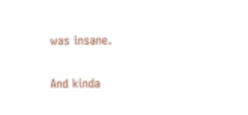was insane.

And kinda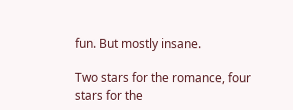fun. But mostly insane.

Two stars for the romance, four stars for the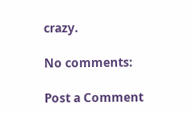crazy.

No comments:

Post a Comment